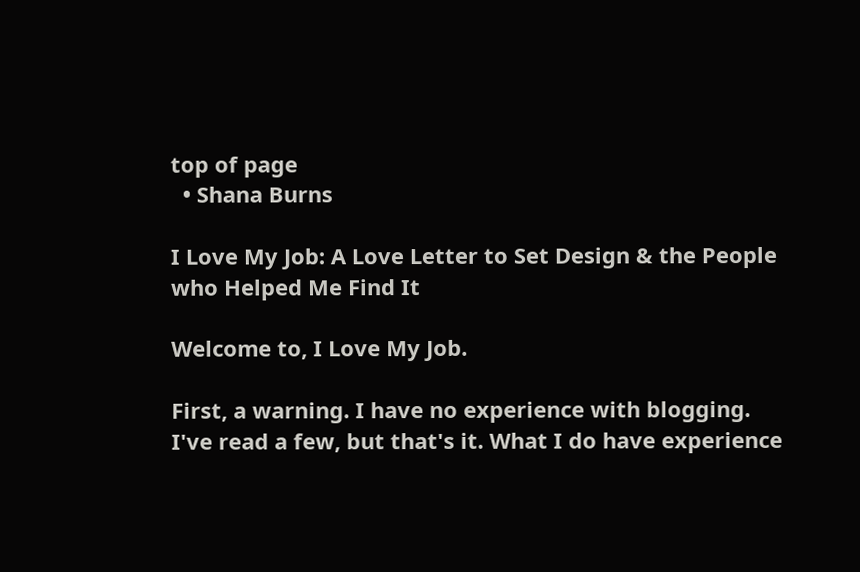top of page
  • Shana Burns

I Love My Job: A Love Letter to Set Design & the People who Helped Me Find It

Welcome to, I Love My Job.

First, a warning. I have no experience with blogging. I've read a few, but that's it. What I do have experience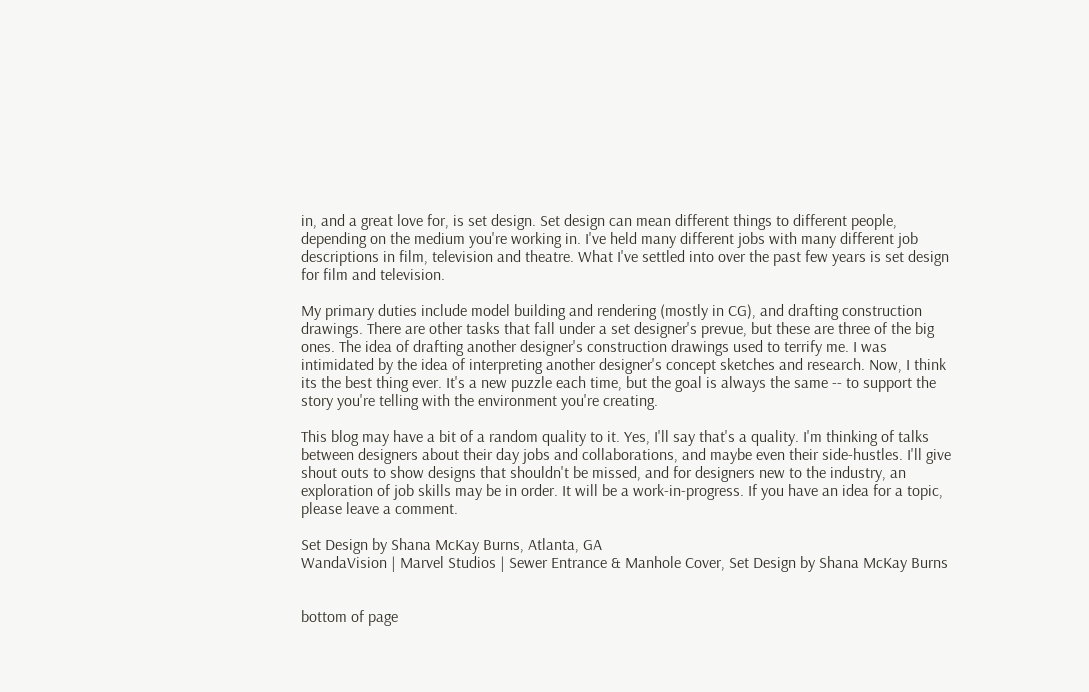in, and a great love for, is set design. Set design can mean different things to different people, depending on the medium you're working in. I've held many different jobs with many different job descriptions in film, television and theatre. What I've settled into over the past few years is set design for film and television.

My primary duties include model building and rendering (mostly in CG), and drafting construction drawings. There are other tasks that fall under a set designer's prevue, but these are three of the big ones. The idea of drafting another designer's construction drawings used to terrify me. I was intimidated by the idea of interpreting another designer's concept sketches and research. Now, I think its the best thing ever. It's a new puzzle each time, but the goal is always the same -- to support the story you're telling with the environment you're creating.

This blog may have a bit of a random quality to it. Yes, I'll say that's a quality. I'm thinking of talks between designers about their day jobs and collaborations, and maybe even their side-hustles. I'll give shout outs to show designs that shouldn't be missed, and for designers new to the industry, an exploration of job skills may be in order. It will be a work-in-progress. If you have an idea for a topic, please leave a comment.

Set Design by Shana McKay Burns, Atlanta, GA
WandaVision | Marvel Studios | Sewer Entrance & Manhole Cover, Set Design by Shana McKay Burns


bottom of page